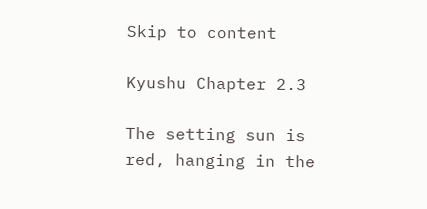Skip to content

Kyushu Chapter 2.3

The setting sun is red, hanging in the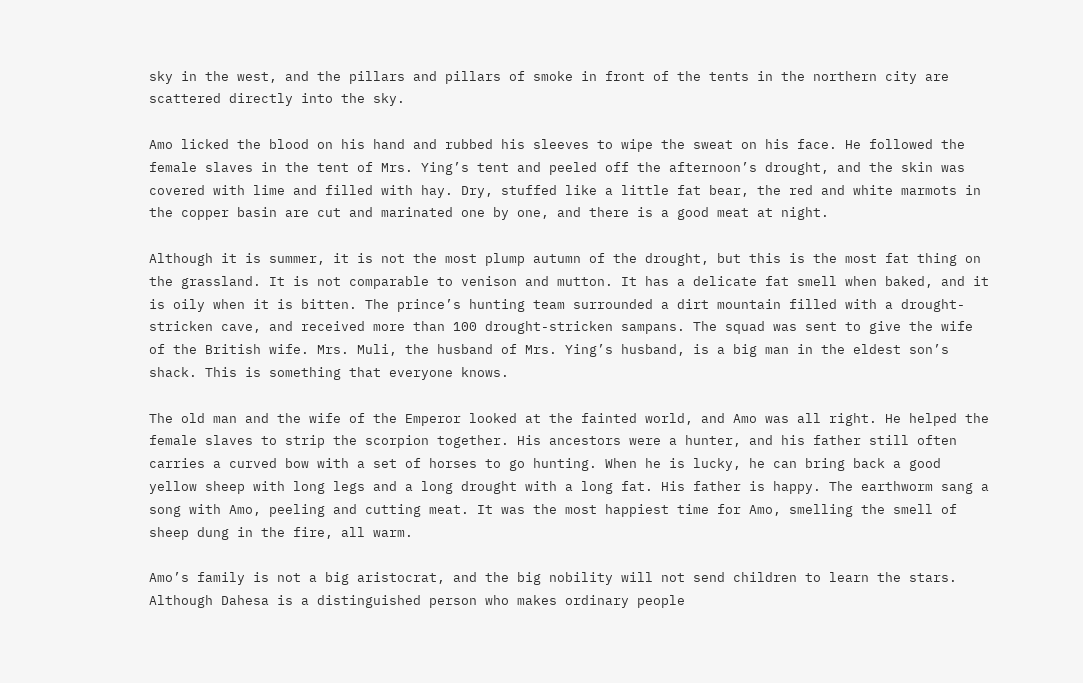sky in the west, and the pillars and pillars of smoke in front of the tents in the northern city are scattered directly into the sky.

Amo licked the blood on his hand and rubbed his sleeves to wipe the sweat on his face. He followed the female slaves in the tent of Mrs. Ying’s tent and peeled off the afternoon’s drought, and the skin was covered with lime and filled with hay. Dry, stuffed like a little fat bear, the red and white marmots in the copper basin are cut and marinated one by one, and there is a good meat at night.

Although it is summer, it is not the most plump autumn of the drought, but this is the most fat thing on the grassland. It is not comparable to venison and mutton. It has a delicate fat smell when baked, and it is oily when it is bitten. The prince’s hunting team surrounded a dirt mountain filled with a drought-stricken cave, and received more than 100 drought-stricken sampans. The squad was sent to give the wife of the British wife. Mrs. Muli, the husband of Mrs. Ying’s husband, is a big man in the eldest son’s shack. This is something that everyone knows.

The old man and the wife of the Emperor looked at the fainted world, and Amo was all right. He helped the female slaves to strip the scorpion together. His ancestors were a hunter, and his father still often carries a curved bow with a set of horses to go hunting. When he is lucky, he can bring back a good yellow sheep with long legs and a long drought with a long fat. His father is happy. The earthworm sang a song with Amo, peeling and cutting meat. It was the most happiest time for Amo, smelling the smell of sheep dung in the fire, all warm.

Amo’s family is not a big aristocrat, and the big nobility will not send children to learn the stars. Although Dahesa is a distinguished person who makes ordinary people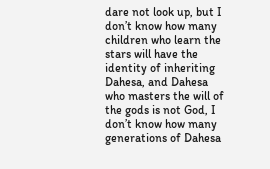dare not look up, but I don’t know how many children who learn the stars will have the identity of inheriting Dahesa, and Dahesa who masters the will of the gods is not God, I don’t know how many generations of Dahesa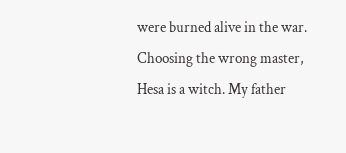were burned alive in the war. Choosing the wrong master, Hesa is a witch. My father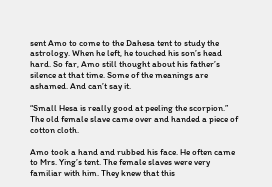sent Amo to come to the Dahesa tent to study the astrology. When he left, he touched his son’s head hard. So far, Amo still thought about his father’s silence at that time. Some of the meanings are ashamed. And can’t say it.

“Small Hesa is really good at peeling the scorpion.” The old female slave came over and handed a piece of cotton cloth.

Amo took a hand and rubbed his face. He often came to Mrs. Ying’s tent. The female slaves were very familiar with him. They knew that this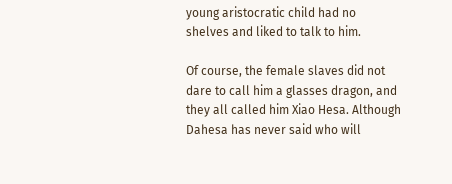young aristocratic child had no shelves and liked to talk to him.

Of course, the female slaves did not dare to call him a glasses dragon, and they all called him Xiao Hesa. Although Dahesa has never said who will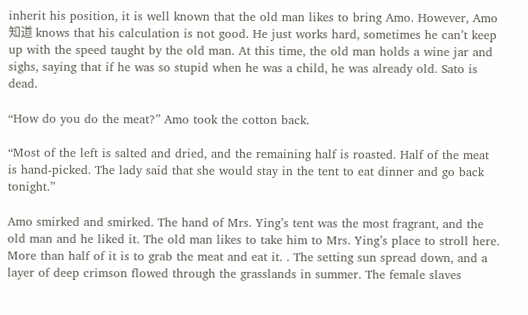inherit his position, it is well known that the old man likes to bring Amo. However, Amo 知道 knows that his calculation is not good. He just works hard, sometimes he can’t keep up with the speed taught by the old man. At this time, the old man holds a wine jar and sighs, saying that if he was so stupid when he was a child, he was already old. Sato is dead.

“How do you do the meat?” Amo took the cotton back.

“Most of the left is salted and dried, and the remaining half is roasted. Half of the meat is hand-picked. The lady said that she would stay in the tent to eat dinner and go back tonight.”

Amo smirked and smirked. The hand of Mrs. Ying’s tent was the most fragrant, and the old man and he liked it. The old man likes to take him to Mrs. Ying’s place to stroll here. More than half of it is to grab the meat and eat it. . The setting sun spread down, and a layer of deep crimson flowed through the grasslands in summer. The female slaves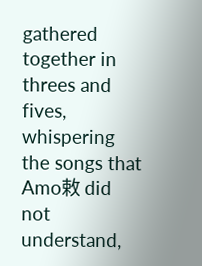gathered together in threes and fives, whispering the songs that Amo敕 did not understand,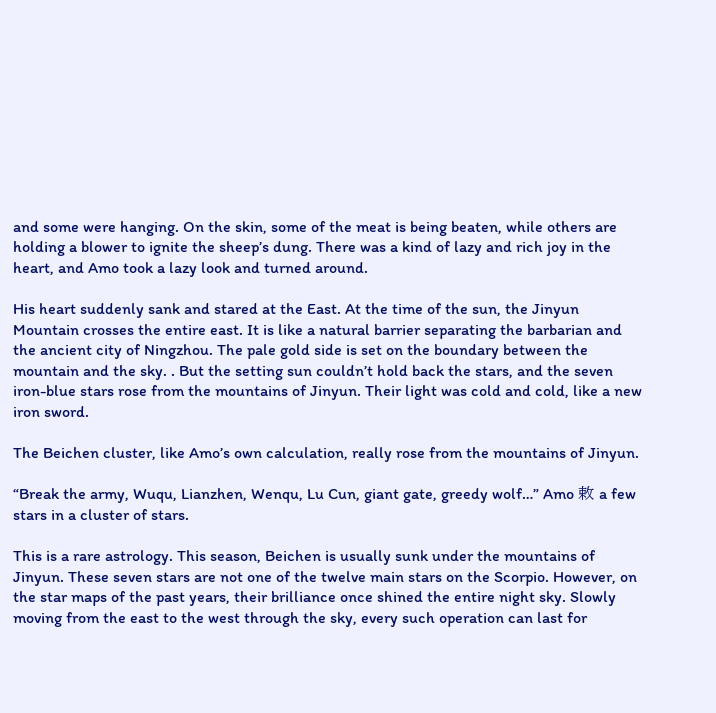and some were hanging. On the skin, some of the meat is being beaten, while others are holding a blower to ignite the sheep’s dung. There was a kind of lazy and rich joy in the heart, and Amo took a lazy look and turned around.

His heart suddenly sank and stared at the East. At the time of the sun, the Jinyun Mountain crosses the entire east. It is like a natural barrier separating the barbarian and the ancient city of Ningzhou. The pale gold side is set on the boundary between the mountain and the sky. . But the setting sun couldn’t hold back the stars, and the seven iron-blue stars rose from the mountains of Jinyun. Their light was cold and cold, like a new iron sword.

The Beichen cluster, like Amo’s own calculation, really rose from the mountains of Jinyun.

“Break the army, Wuqu, Lianzhen, Wenqu, Lu Cun, giant gate, greedy wolf…” Amo 敕 a few stars in a cluster of stars.

This is a rare astrology. This season, Beichen is usually sunk under the mountains of Jinyun. These seven stars are not one of the twelve main stars on the Scorpio. However, on the star maps of the past years, their brilliance once shined the entire night sky. Slowly moving from the east to the west through the sky, every such operation can last for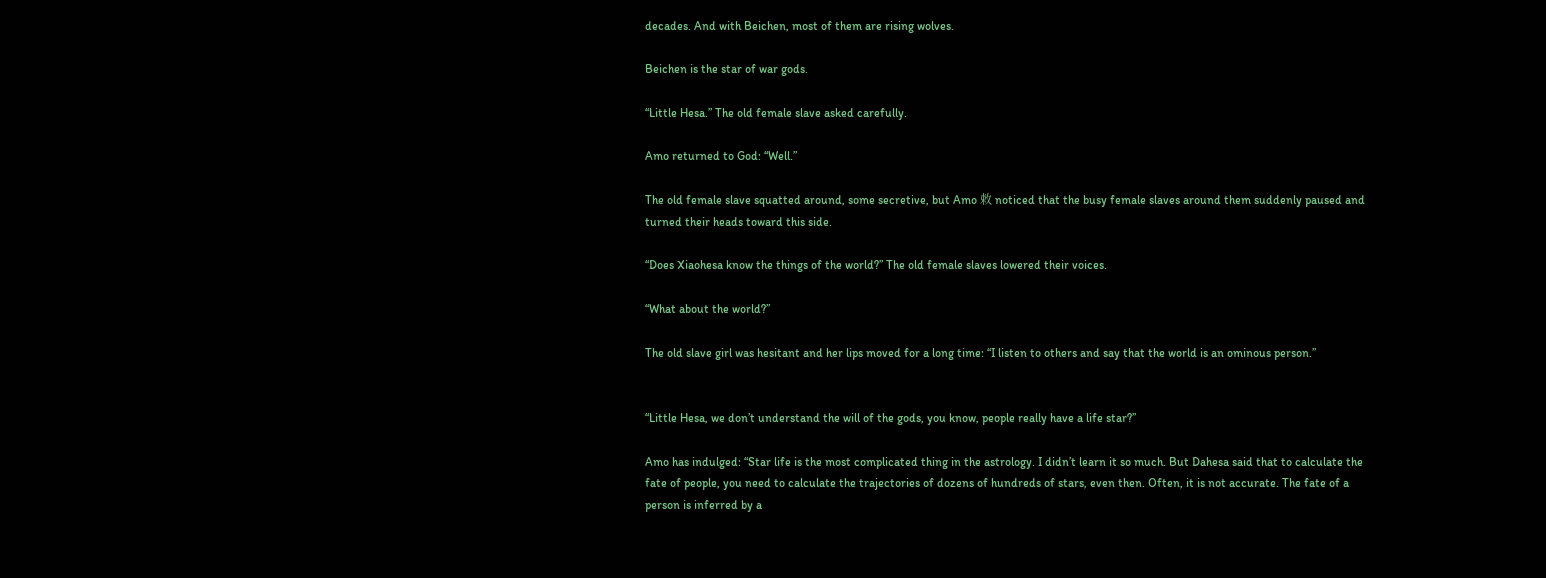decades. And with Beichen, most of them are rising wolves.

Beichen is the star of war gods.

“Little Hesa.” The old female slave asked carefully.

Amo returned to God: “Well.”

The old female slave squatted around, some secretive, but Amo 敕 noticed that the busy female slaves around them suddenly paused and turned their heads toward this side.

“Does Xiaohesa know the things of the world?” The old female slaves lowered their voices.

“What about the world?”

The old slave girl was hesitant and her lips moved for a long time: “I listen to others and say that the world is an ominous person.”


“Little Hesa, we don’t understand the will of the gods, you know, people really have a life star?”

Amo has indulged: “Star life is the most complicated thing in the astrology. I didn’t learn it so much. But Dahesa said that to calculate the fate of people, you need to calculate the trajectories of dozens of hundreds of stars, even then. Often, it is not accurate. The fate of a person is inferred by a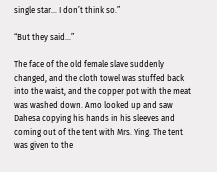single star… I don’t think so.”

“But they said…”

The face of the old female slave suddenly changed, and the cloth towel was stuffed back into the waist, and the copper pot with the meat was washed down. Amo looked up and saw Dahesa copying his hands in his sleeves and coming out of the tent with Mrs. Ying. The tent was given to the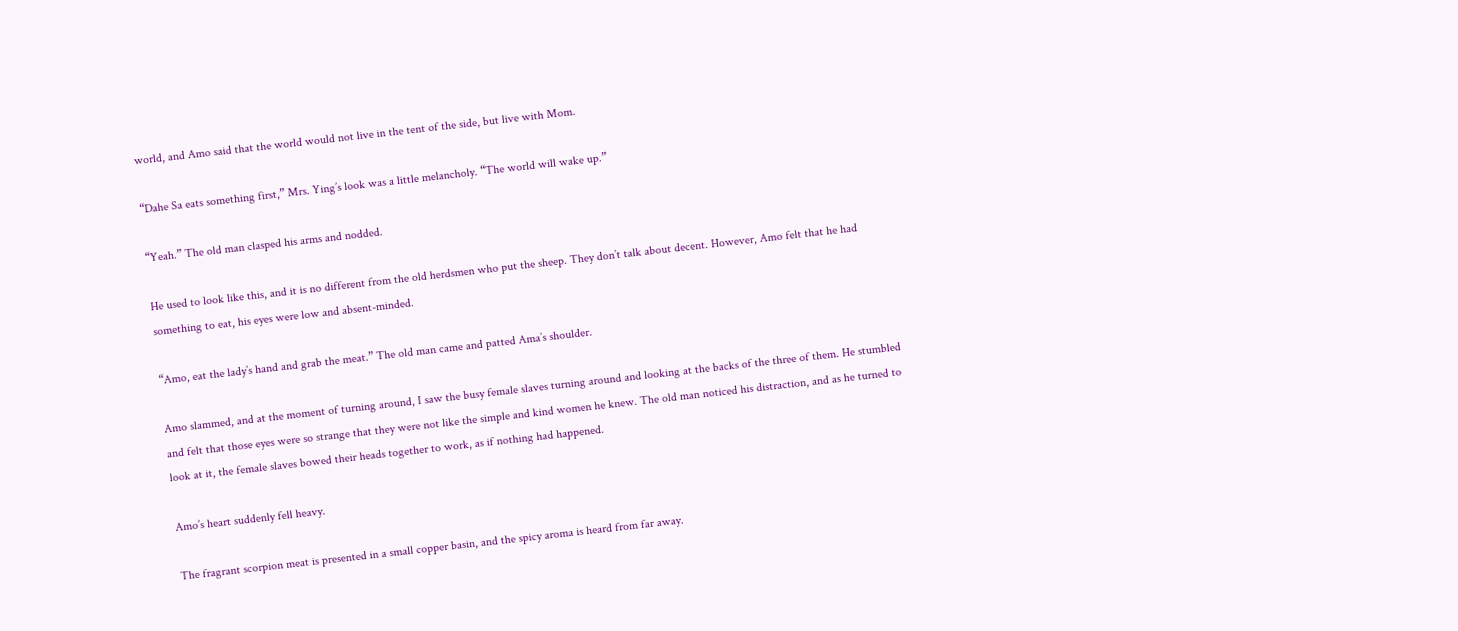world, and Amo said that the world would not live in the tent of the side, but live with Mom.

“Dahe Sa eats something first,” Mrs. Ying’s look was a little melancholy. “The world will wake up.”

“Yeah.” The old man clasped his arms and nodded.

He used to look like this, and it is no different from the old herdsmen who put the sheep. They don’t talk about decent. However, Amo felt that he had something to eat, his eyes were low and absent-minded.

“Amo, eat the lady’s hand and grab the meat.” The old man came and patted Ama’s shoulder.

Amo slammed, and at the moment of turning around, I saw the busy female slaves turning around and looking at the backs of the three of them. He stumbled and felt that those eyes were so strange that they were not like the simple and kind women he knew. The old man noticed his distraction, and as he turned to look at it, the female slaves bowed their heads together to work, as if nothing had happened.

Amo’s heart suddenly fell heavy.

The fragrant scorpion meat is presented in a small copper basin, and the spicy aroma is heard from far away.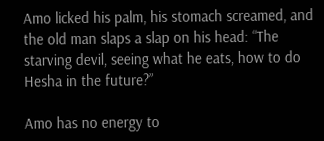Amo licked his palm, his stomach screamed, and the old man slaps a slap on his head: “The starving devil, seeing what he eats, how to do Hesha in the future?”

Amo has no energy to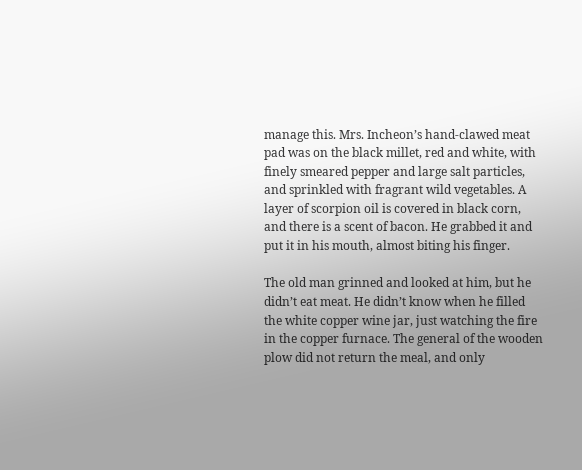manage this. Mrs. Incheon’s hand-clawed meat pad was on the black millet, red and white, with finely smeared pepper and large salt particles, and sprinkled with fragrant wild vegetables. A layer of scorpion oil is covered in black corn, and there is a scent of bacon. He grabbed it and put it in his mouth, almost biting his finger.

The old man grinned and looked at him, but he didn’t eat meat. He didn’t know when he filled the white copper wine jar, just watching the fire in the copper furnace. The general of the wooden plow did not return the meal, and only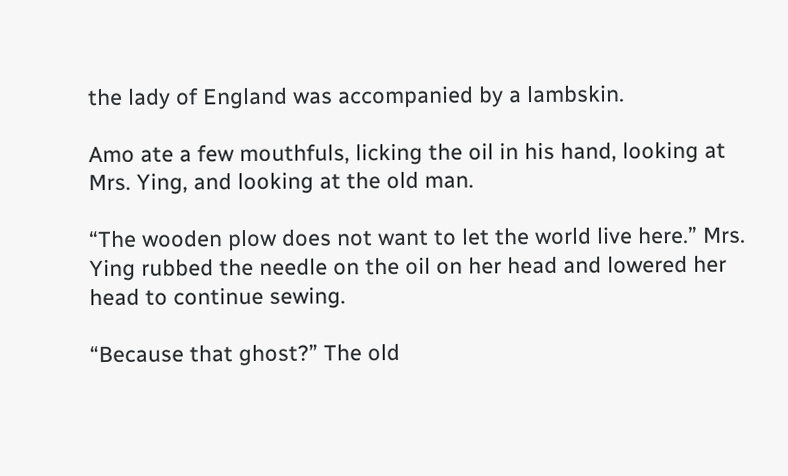the lady of England was accompanied by a lambskin.

Amo ate a few mouthfuls, licking the oil in his hand, looking at Mrs. Ying, and looking at the old man.

“The wooden plow does not want to let the world live here.” Mrs. Ying rubbed the needle on the oil on her head and lowered her head to continue sewing.

“Because that ghost?” The old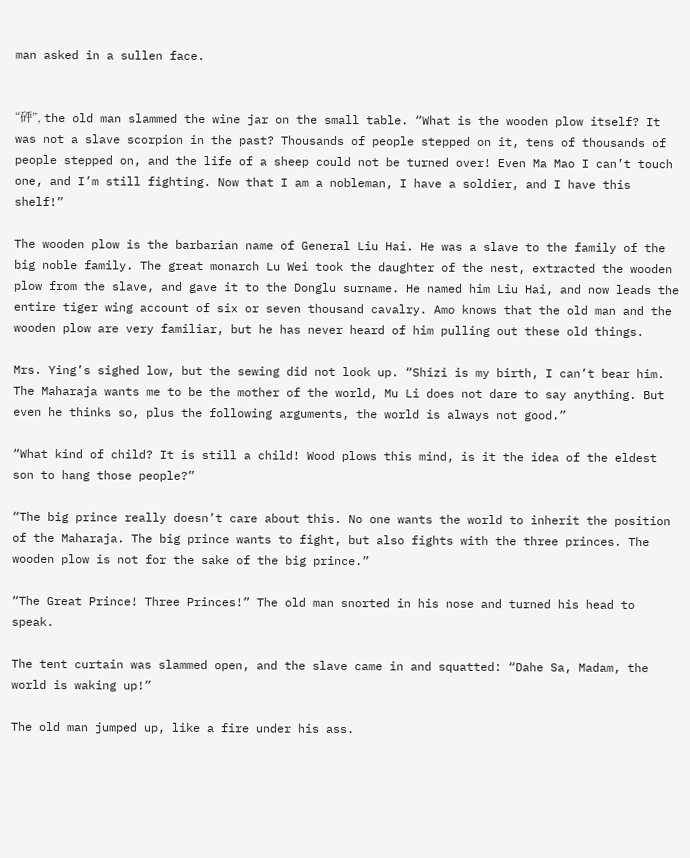man asked in a sullen face.


“砰”, the old man slammed the wine jar on the small table. “What is the wooden plow itself? It was not a slave scorpion in the past? Thousands of people stepped on it, tens of thousands of people stepped on, and the life of a sheep could not be turned over! Even Ma Mao I can’t touch one, and I’m still fighting. Now that I am a nobleman, I have a soldier, and I have this shelf!”

The wooden plow is the barbarian name of General Liu Hai. He was a slave to the family of the big noble family. The great monarch Lu Wei took the daughter of the nest, extracted the wooden plow from the slave, and gave it to the Donglu surname. He named him Liu Hai, and now leads the entire tiger wing account of six or seven thousand cavalry. Amo knows that the old man and the wooden plow are very familiar, but he has never heard of him pulling out these old things.

Mrs. Ying’s sighed low, but the sewing did not look up. “Shizi is my birth, I can’t bear him. The Maharaja wants me to be the mother of the world, Mu Li does not dare to say anything. But even he thinks so, plus the following arguments, the world is always not good.”

“What kind of child? It is still a child! Wood plows this mind, is it the idea of the eldest son to hang those people?”

“The big prince really doesn’t care about this. No one wants the world to inherit the position of the Maharaja. The big prince wants to fight, but also fights with the three princes. The wooden plow is not for the sake of the big prince.”

“The Great Prince! Three Princes!” The old man snorted in his nose and turned his head to speak.

The tent curtain was slammed open, and the slave came in and squatted: “Dahe Sa, Madam, the world is waking up!”

The old man jumped up, like a fire under his ass.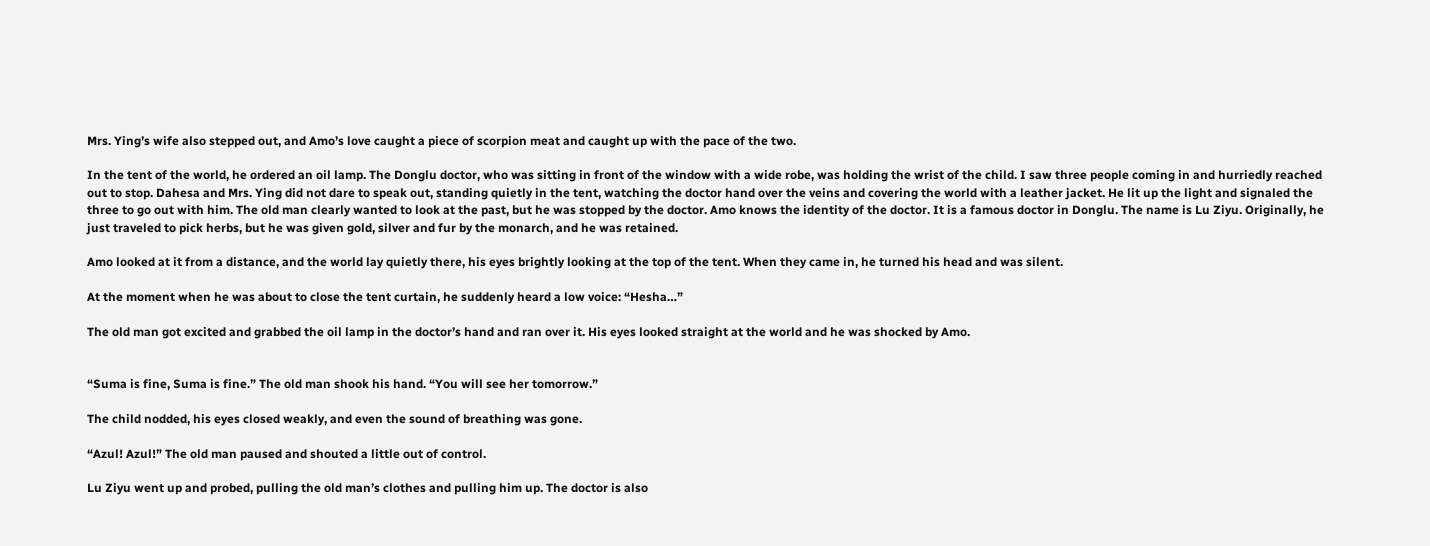Mrs. Ying’s wife also stepped out, and Amo’s love caught a piece of scorpion meat and caught up with the pace of the two.

In the tent of the world, he ordered an oil lamp. The Donglu doctor, who was sitting in front of the window with a wide robe, was holding the wrist of the child. I saw three people coming in and hurriedly reached out to stop. Dahesa and Mrs. Ying did not dare to speak out, standing quietly in the tent, watching the doctor hand over the veins and covering the world with a leather jacket. He lit up the light and signaled the three to go out with him. The old man clearly wanted to look at the past, but he was stopped by the doctor. Amo knows the identity of the doctor. It is a famous doctor in Donglu. The name is Lu Ziyu. Originally, he just traveled to pick herbs, but he was given gold, silver and fur by the monarch, and he was retained.

Amo looked at it from a distance, and the world lay quietly there, his eyes brightly looking at the top of the tent. When they came in, he turned his head and was silent.

At the moment when he was about to close the tent curtain, he suddenly heard a low voice: “Hesha…”

The old man got excited and grabbed the oil lamp in the doctor’s hand and ran over it. His eyes looked straight at the world and he was shocked by Amo.


“Suma is fine, Suma is fine.” The old man shook his hand. “You will see her tomorrow.”

The child nodded, his eyes closed weakly, and even the sound of breathing was gone.

“Azul! Azul!” The old man paused and shouted a little out of control.

Lu Ziyu went up and probed, pulling the old man’s clothes and pulling him up. The doctor is also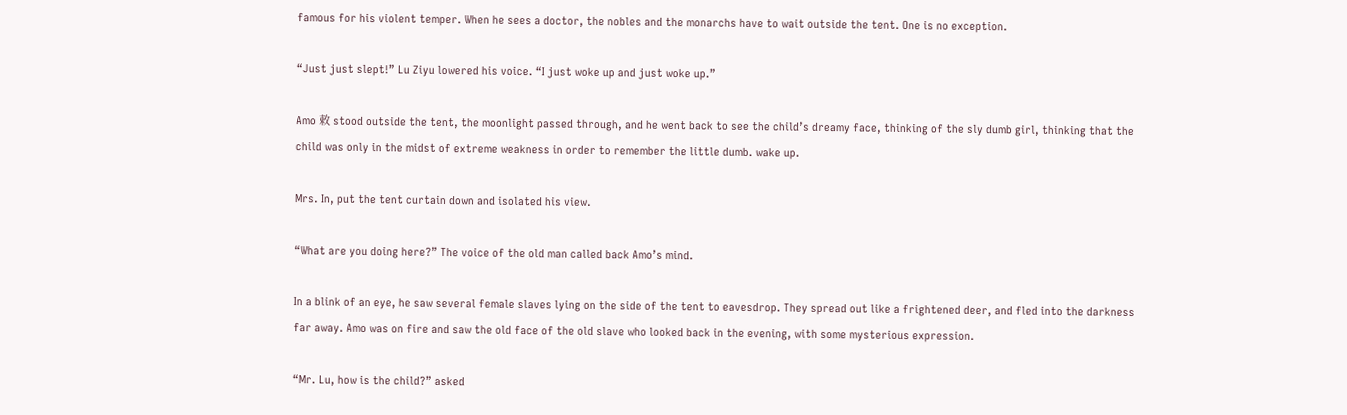famous for his violent temper. When he sees a doctor, the nobles and the monarchs have to wait outside the tent. One is no exception.

“Just just slept!” Lu Ziyu lowered his voice. “I just woke up and just woke up.”

Amo 敕 stood outside the tent, the moonlight passed through, and he went back to see the child’s dreamy face, thinking of the sly dumb girl, thinking that the child was only in the midst of extreme weakness in order to remember the little dumb. wake up.

Mrs. In, put the tent curtain down and isolated his view.

“What are you doing here?” The voice of the old man called back Amo’s mind.

In a blink of an eye, he saw several female slaves lying on the side of the tent to eavesdrop. They spread out like a frightened deer, and fled into the darkness far away. Amo was on fire and saw the old face of the old slave who looked back in the evening, with some mysterious expression.

“Mr. Lu, how is the child?” asked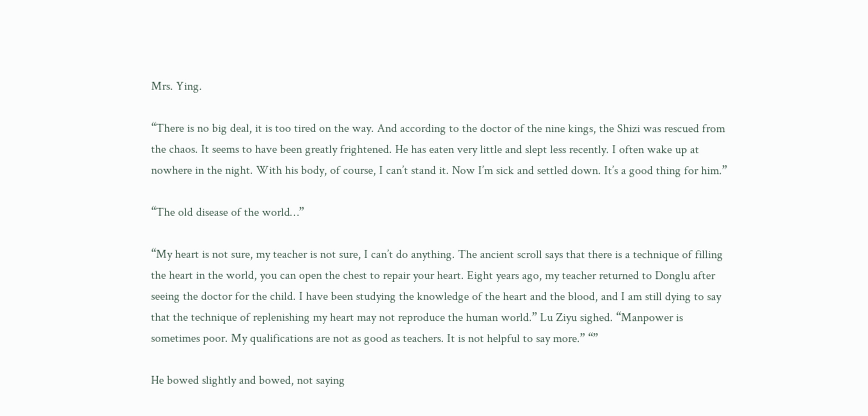Mrs. Ying.

“There is no big deal, it is too tired on the way. And according to the doctor of the nine kings, the Shizi was rescued from the chaos. It seems to have been greatly frightened. He has eaten very little and slept less recently. I often wake up at nowhere in the night. With his body, of course, I can’t stand it. Now I’m sick and settled down. It’s a good thing for him.”

“The old disease of the world…”

“My heart is not sure, my teacher is not sure, I can’t do anything. The ancient scroll says that there is a technique of filling the heart in the world, you can open the chest to repair your heart. Eight years ago, my teacher returned to Donglu after seeing the doctor for the child. I have been studying the knowledge of the heart and the blood, and I am still dying to say that the technique of replenishing my heart may not reproduce the human world.” Lu Ziyu sighed. “Manpower is sometimes poor. My qualifications are not as good as teachers. It is not helpful to say more.” “”

He bowed slightly and bowed, not saying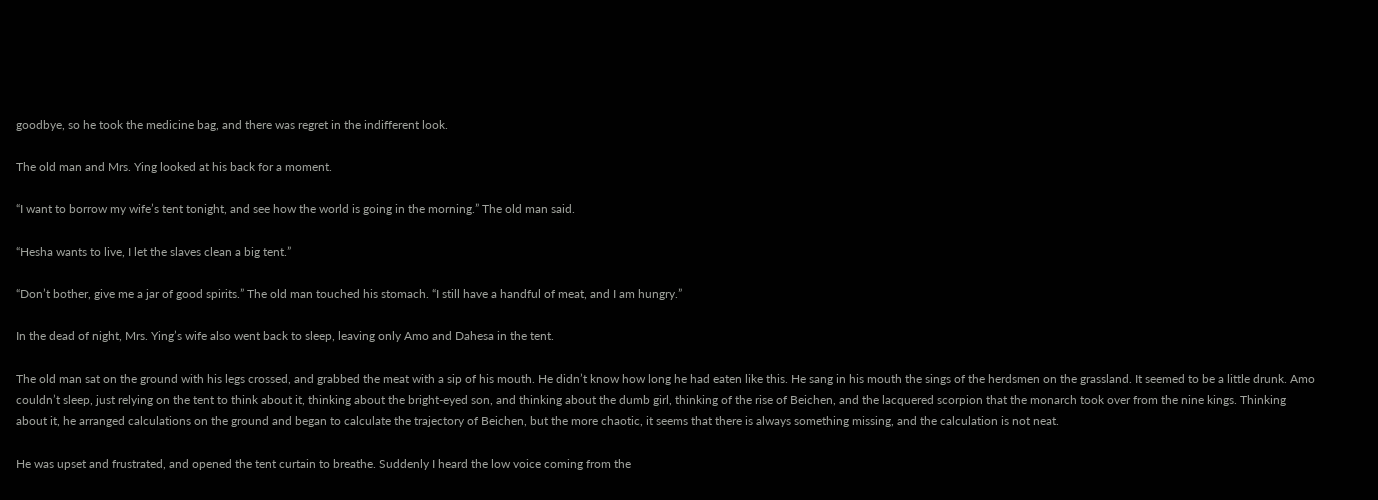goodbye, so he took the medicine bag, and there was regret in the indifferent look.

The old man and Mrs. Ying looked at his back for a moment.

“I want to borrow my wife’s tent tonight, and see how the world is going in the morning.” The old man said.

“Hesha wants to live, I let the slaves clean a big tent.”

“Don’t bother, give me a jar of good spirits.” The old man touched his stomach. “I still have a handful of meat, and I am hungry.”

In the dead of night, Mrs. Ying’s wife also went back to sleep, leaving only Amo and Dahesa in the tent.

The old man sat on the ground with his legs crossed, and grabbed the meat with a sip of his mouth. He didn’t know how long he had eaten like this. He sang in his mouth the sings of the herdsmen on the grassland. It seemed to be a little drunk. Amo couldn’t sleep, just relying on the tent to think about it, thinking about the bright-eyed son, and thinking about the dumb girl, thinking of the rise of Beichen, and the lacquered scorpion that the monarch took over from the nine kings. Thinking about it, he arranged calculations on the ground and began to calculate the trajectory of Beichen, but the more chaotic, it seems that there is always something missing, and the calculation is not neat.

He was upset and frustrated, and opened the tent curtain to breathe. Suddenly I heard the low voice coming from the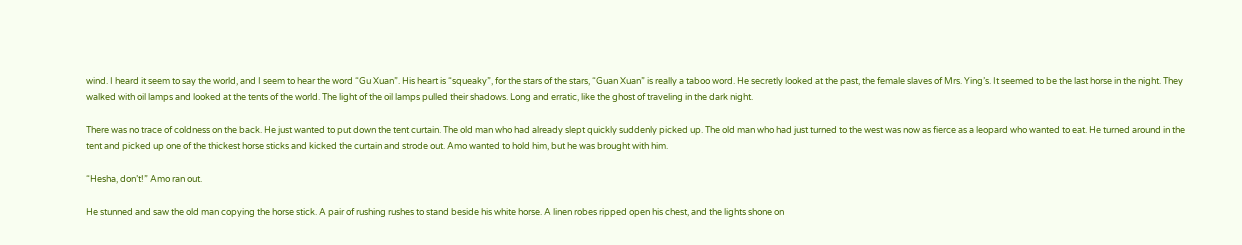wind. I heard it seem to say the world, and I seem to hear the word “Gu Xuan”. His heart is “squeaky”, for the stars of the stars, “Guan Xuan” is really a taboo word. He secretly looked at the past, the female slaves of Mrs. Ying’s. It seemed to be the last horse in the night. They walked with oil lamps and looked at the tents of the world. The light of the oil lamps pulled their shadows. Long and erratic, like the ghost of traveling in the dark night.

There was no trace of coldness on the back. He just wanted to put down the tent curtain. The old man who had already slept quickly suddenly picked up. The old man who had just turned to the west was now as fierce as a leopard who wanted to eat. He turned around in the tent and picked up one of the thickest horse sticks and kicked the curtain and strode out. Amo wanted to hold him, but he was brought with him.

“Hesha, don’t!” Amo ran out.

He stunned and saw the old man copying the horse stick. A pair of rushing rushes to stand beside his white horse. A linen robes ripped open his chest, and the lights shone on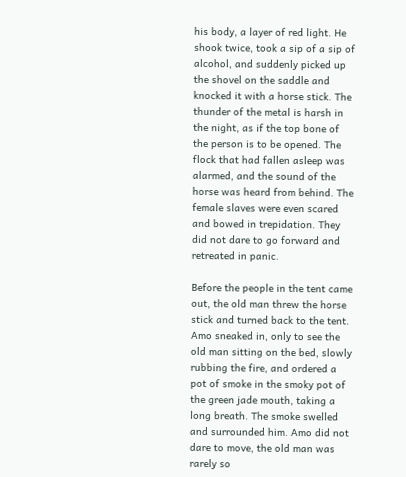his body, a layer of red light. He shook twice, took a sip of a sip of alcohol, and suddenly picked up the shovel on the saddle and knocked it with a horse stick. The thunder of the metal is harsh in the night, as if the top bone of the person is to be opened. The flock that had fallen asleep was alarmed, and the sound of the horse was heard from behind. The female slaves were even scared and bowed in trepidation. They did not dare to go forward and retreated in panic.

Before the people in the tent came out, the old man threw the horse stick and turned back to the tent. Amo sneaked in, only to see the old man sitting on the bed, slowly rubbing the fire, and ordered a pot of smoke in the smoky pot of the green jade mouth, taking a long breath. The smoke swelled and surrounded him. Amo did not dare to move, the old man was rarely so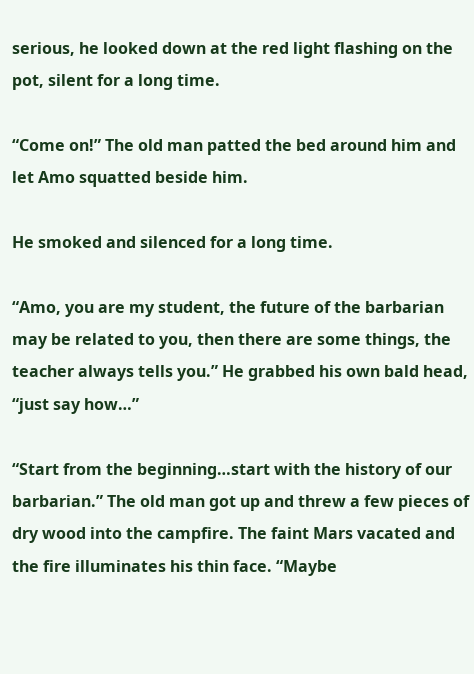serious, he looked down at the red light flashing on the pot, silent for a long time.

“Come on!” The old man patted the bed around him and let Amo squatted beside him.

He smoked and silenced for a long time.

“Amo, you are my student, the future of the barbarian may be related to you, then there are some things, the teacher always tells you.” He grabbed his own bald head, “just say how…”

“Start from the beginning…start with the history of our barbarian.” The old man got up and threw a few pieces of dry wood into the campfire. The faint Mars vacated and the fire illuminates his thin face. “Maybe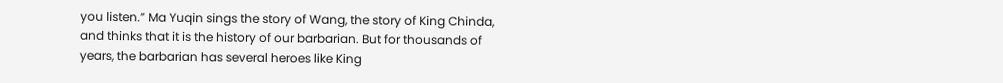you listen.” Ma Yuqin sings the story of Wang, the story of King Chinda, and thinks that it is the history of our barbarian. But for thousands of years, the barbarian has several heroes like King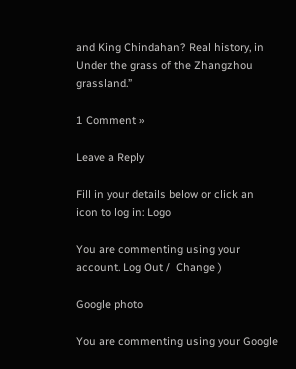and King Chindahan? Real history, in Under the grass of the Zhangzhou grassland.”

1 Comment »

Leave a Reply

Fill in your details below or click an icon to log in: Logo

You are commenting using your account. Log Out /  Change )

Google photo

You are commenting using your Google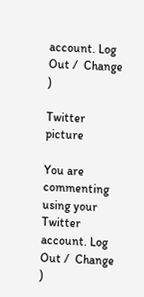account. Log Out /  Change )

Twitter picture

You are commenting using your Twitter account. Log Out /  Change )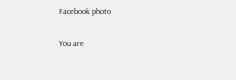Facebook photo

You are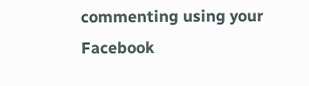commenting using your Facebook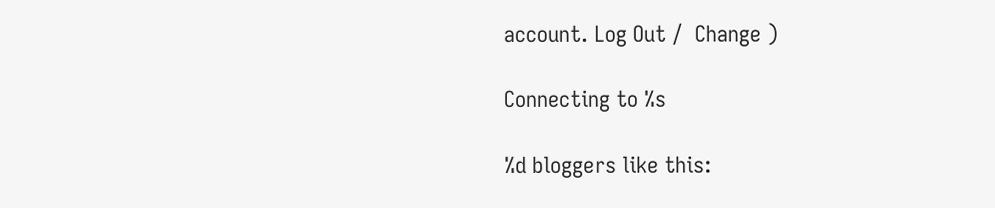account. Log Out /  Change )

Connecting to %s

%d bloggers like this: